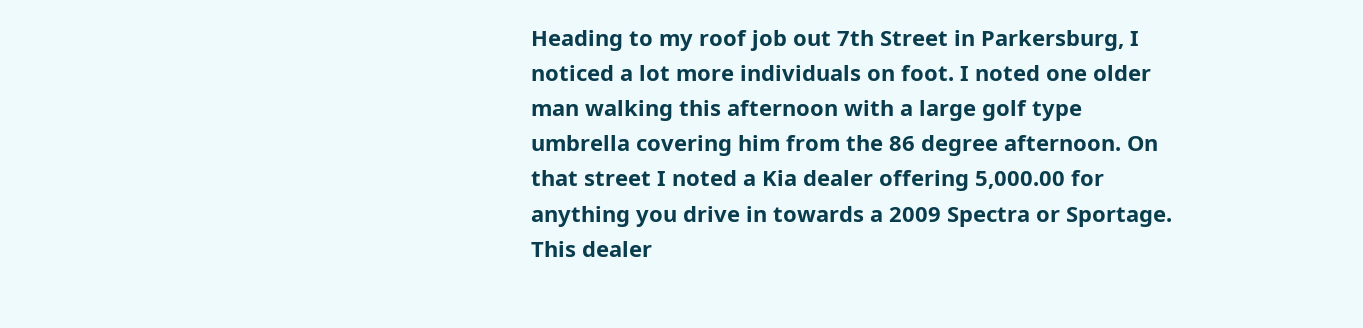Heading to my roof job out 7th Street in Parkersburg, I noticed a lot more individuals on foot. I noted one older man walking this afternoon with a large golf type umbrella covering him from the 86 degree afternoon. On that street I noted a Kia dealer offering 5,000.00 for anything you drive in towards a 2009 Spectra or Sportage. This dealer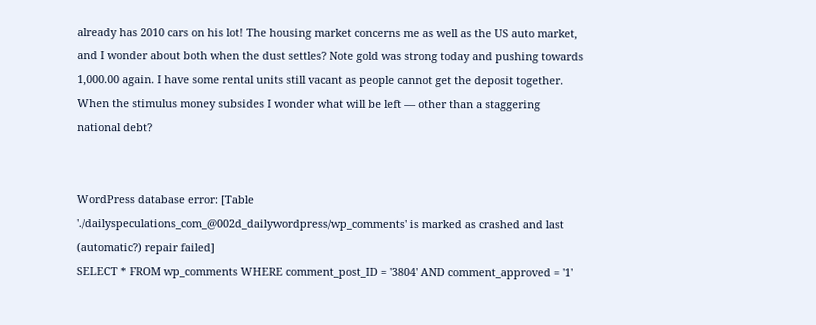already has 2010 cars on his lot! The housing market concerns me as well as the US auto market, and I wonder about both when the dust settles? Note gold was strong today and pushing towards 1,000.00 again. I have some rental units still vacant as people cannot get the deposit together. When the stimulus money subsides I wonder what will be left — other than a staggering national debt?


WordPress database error: [Table './dailyspeculations_com_@002d_dailywordpress/wp_comments' is marked as crashed and last (automatic?) repair failed]
SELECT * FROM wp_comments WHERE comment_post_ID = '3804' AND comment_approved = '1'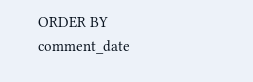ORDER BY comment_date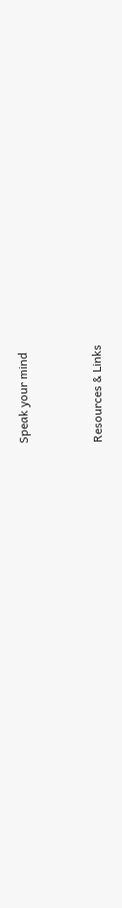Speak your mind


Resources & Links